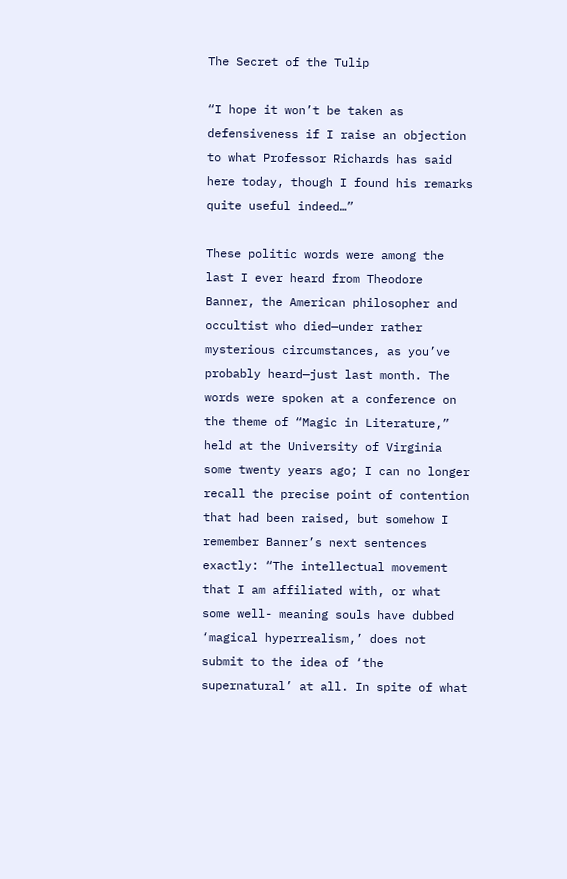The Secret of the Tulip

“I hope it won’t be taken as defensiveness if I raise an objection to what Professor Richards has said here today, though I found his remarks quite useful indeed…”

These politic words were among the last I ever heard from Theodore Banner, the American philosopher and occultist who died—under rather mysterious circumstances, as you’ve probably heard—just last month. The words were spoken at a conference on the theme of “Magic in Literature,” held at the University of Virginia some twenty years ago; I can no longer recall the precise point of contention that had been raised, but somehow I remember Banner’s next sentences exactly: “The intellectual movement that I am affiliated with, or what some well- meaning souls have dubbed ‘magical hyperrealism,’ does not submit to the idea of ‘the supernatural’ at all. In spite of what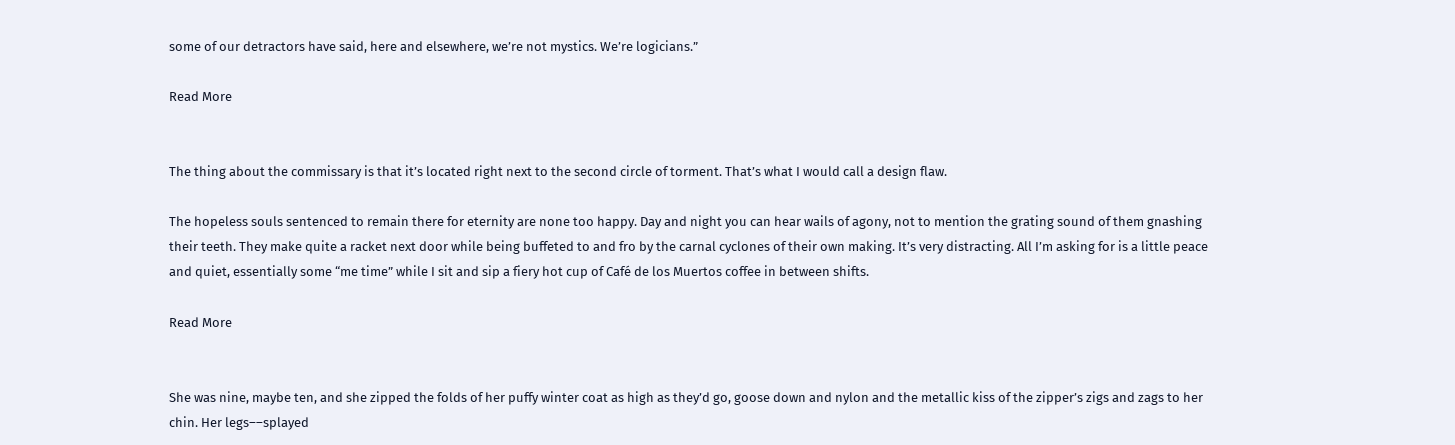some of our detractors have said, here and elsewhere, we’re not mystics. We’re logicians.”

Read More


The thing about the commissary is that it’s located right next to the second circle of torment. That’s what I would call a design flaw.

The hopeless souls sentenced to remain there for eternity are none too happy. Day and night you can hear wails of agony, not to mention the grating sound of them gnashing their teeth. They make quite a racket next door while being buffeted to and fro by the carnal cyclones of their own making. It’s very distracting. All I’m asking for is a little peace and quiet, essentially some “me time” while I sit and sip a fiery hot cup of Café de los Muertos coffee in between shifts.

Read More


She was nine, maybe ten, and she zipped the folds of her puffy winter coat as high as they’d go, goose down and nylon and the metallic kiss of the zipper’s zigs and zags to her chin. Her legs––splayed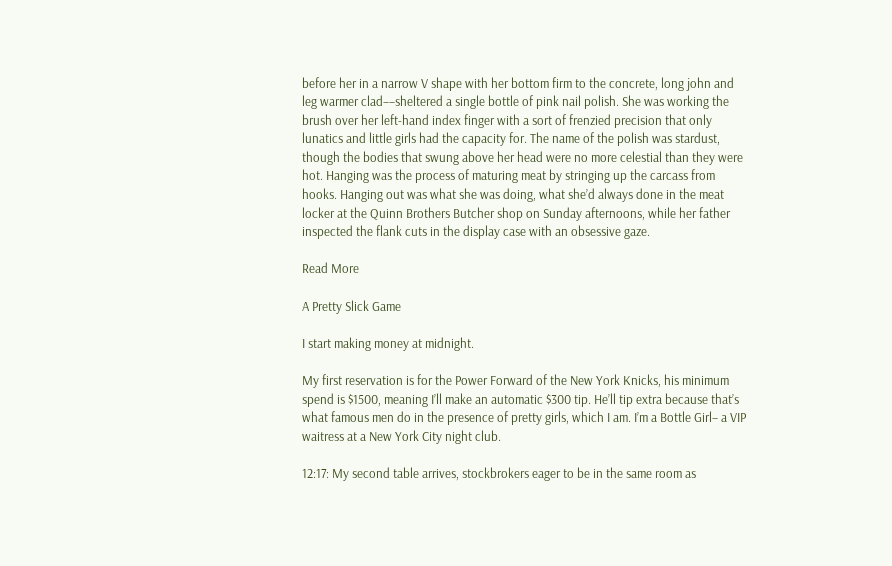before her in a narrow V shape with her bottom firm to the concrete, long john and leg warmer clad––sheltered a single bottle of pink nail polish. She was working the brush over her left-hand index finger with a sort of frenzied precision that only lunatics and little girls had the capacity for. The name of the polish was stardust, though the bodies that swung above her head were no more celestial than they were hot. Hanging was the process of maturing meat by stringing up the carcass from hooks. Hanging out was what she was doing, what she’d always done in the meat locker at the Quinn Brothers Butcher shop on Sunday afternoons, while her father inspected the flank cuts in the display case with an obsessive gaze.

Read More

A Pretty Slick Game

I start making money at midnight.

My first reservation is for the Power Forward of the New York Knicks, his minimum spend is $1500, meaning I’ll make an automatic $300 tip. He’ll tip extra because that’s what famous men do in the presence of pretty girls, which I am. I’m a Bottle Girl– a VIP waitress at a New York City night club.

12:17: My second table arrives, stockbrokers eager to be in the same room as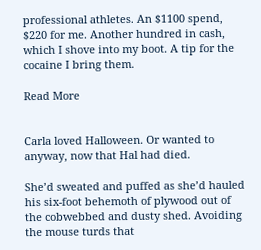professional athletes. An $1100 spend, $220 for me. Another hundred in cash, which I shove into my boot. A tip for the cocaine I bring them.

Read More


Carla loved Halloween. Or wanted to anyway, now that Hal had died.

She’d sweated and puffed as she’d hauled his six-foot behemoth of plywood out of the cobwebbed and dusty shed. Avoiding the mouse turds that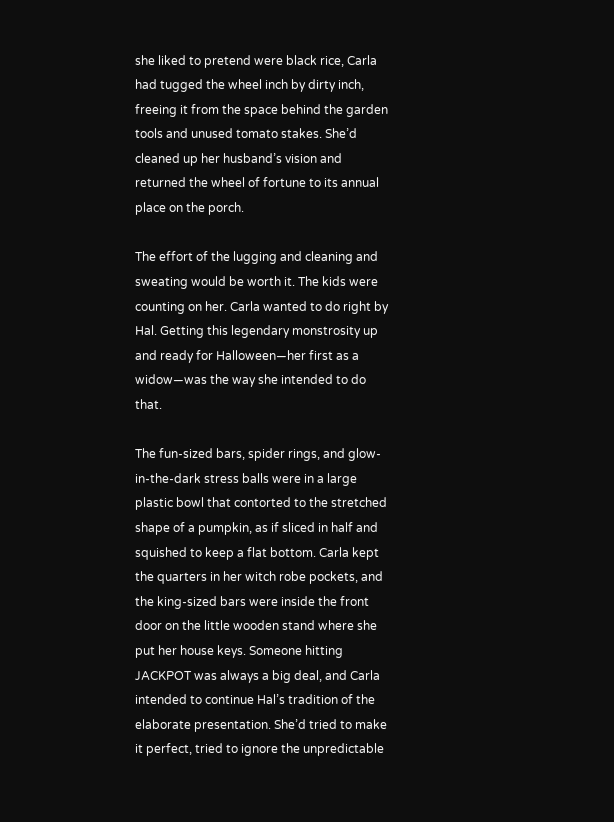she liked to pretend were black rice, Carla had tugged the wheel inch by dirty inch, freeing it from the space behind the garden tools and unused tomato stakes. She’d cleaned up her husband’s vision and returned the wheel of fortune to its annual place on the porch.

The effort of the lugging and cleaning and sweating would be worth it. The kids were counting on her. Carla wanted to do right by Hal. Getting this legendary monstrosity up and ready for Halloween—her first as a widow—was the way she intended to do that.

The fun-sized bars, spider rings, and glow-in-the-dark stress balls were in a large plastic bowl that contorted to the stretched shape of a pumpkin, as if sliced in half and squished to keep a flat bottom. Carla kept the quarters in her witch robe pockets, and the king-sized bars were inside the front door on the little wooden stand where she put her house keys. Someone hitting JACKPOT was always a big deal, and Carla intended to continue Hal’s tradition of the elaborate presentation. She’d tried to make it perfect, tried to ignore the unpredictable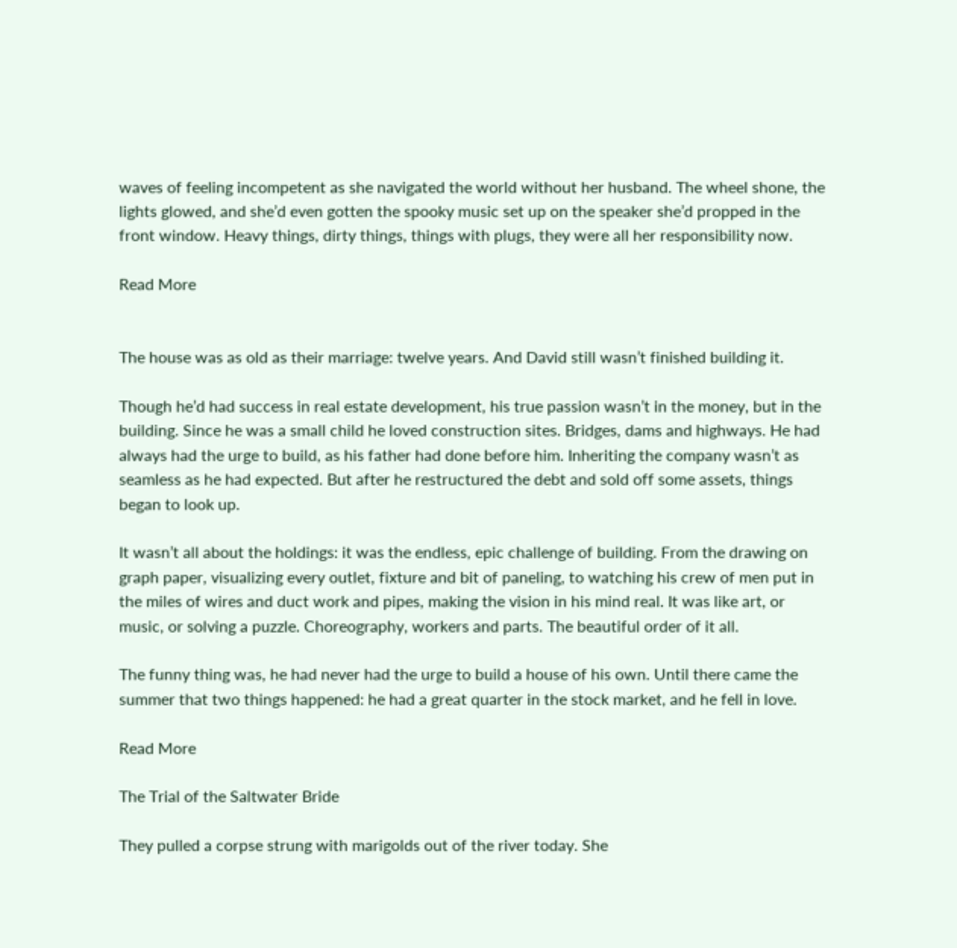waves of feeling incompetent as she navigated the world without her husband. The wheel shone, the lights glowed, and she’d even gotten the spooky music set up on the speaker she’d propped in the front window. Heavy things, dirty things, things with plugs, they were all her responsibility now.

Read More


The house was as old as their marriage: twelve years. And David still wasn’t finished building it.

Though he’d had success in real estate development, his true passion wasn’t in the money, but in the building. Since he was a small child he loved construction sites. Bridges, dams and highways. He had always had the urge to build, as his father had done before him. Inheriting the company wasn’t as seamless as he had expected. But after he restructured the debt and sold off some assets, things began to look up.

It wasn’t all about the holdings: it was the endless, epic challenge of building. From the drawing on graph paper, visualizing every outlet, fixture and bit of paneling, to watching his crew of men put in the miles of wires and duct work and pipes, making the vision in his mind real. It was like art, or music, or solving a puzzle. Choreography, workers and parts. The beautiful order of it all.

The funny thing was, he had never had the urge to build a house of his own. Until there came the summer that two things happened: he had a great quarter in the stock market, and he fell in love.

Read More

The Trial of the Saltwater Bride

They pulled a corpse strung with marigolds out of the river today. She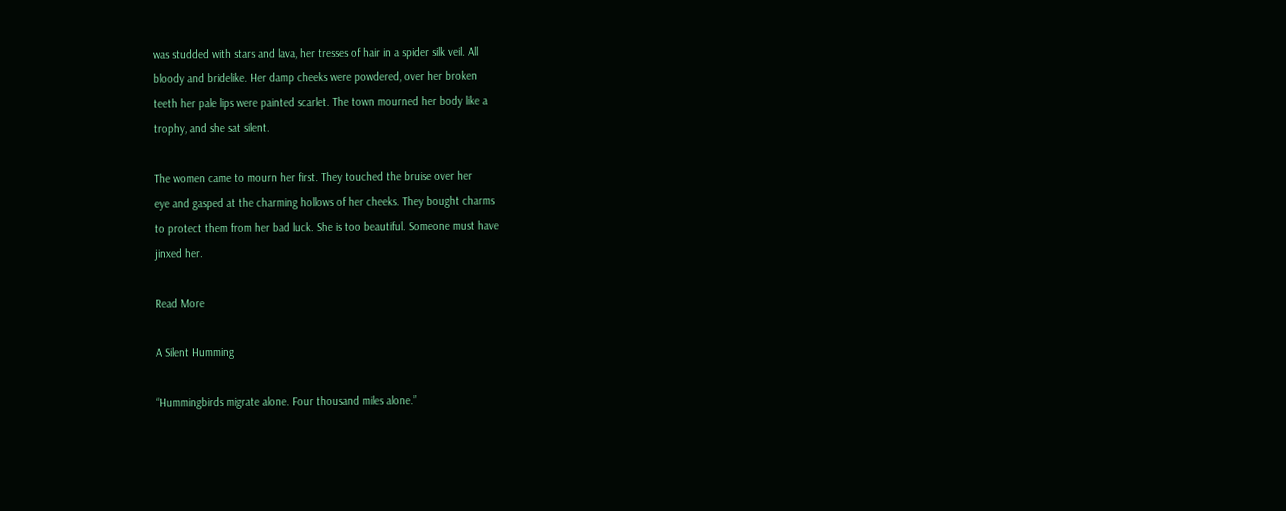was studded with stars and lava, her tresses of hair in a spider silk veil. All
bloody and bridelike. Her damp cheeks were powdered, over her broken
teeth her pale lips were painted scarlet. The town mourned her body like a
trophy, and she sat silent.

The women came to mourn her first. They touched the bruise over her
eye and gasped at the charming hollows of her cheeks. They bought charms
to protect them from her bad luck. She is too beautiful. Someone must have
jinxed her.

Read More

A Silent Humming

“Hummingbirds migrate alone. Four thousand miles alone.”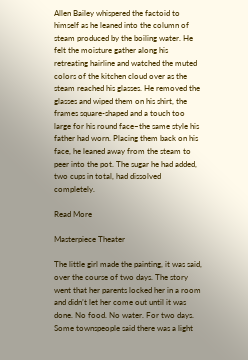Allen Bailey whispered the factoid to himself as he leaned into the column of steam produced by the boiling water. He felt the moisture gather along his retreating hairline and watched the muted colors of the kitchen cloud over as the steam reached his glasses. He removed the glasses and wiped them on his shirt, the frames square-shaped and a touch too large for his round face–the same style his father had worn. Placing them back on his face, he leaned away from the steam to peer into the pot. The sugar he had added, two cups in total, had dissolved completely.

Read More

Masterpiece Theater

The little girl made the painting, it was said, over the course of two days. The story went that her parents locked her in a room and didn’t let her come out until it was done. No food. No water. For two days. Some townspeople said there was a light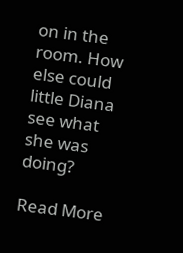on in the room. How else could little Diana see what she was doing?

Read More